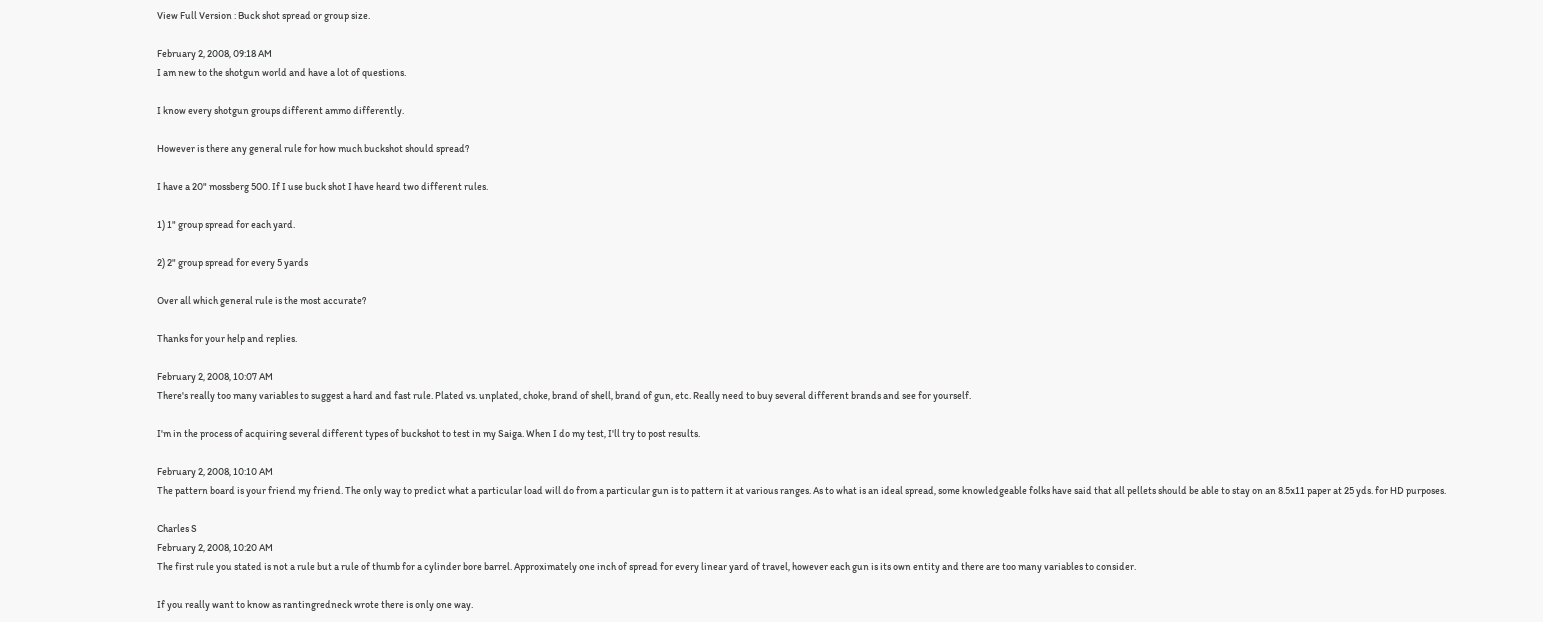View Full Version : Buck shot spread or group size.

February 2, 2008, 09:18 AM
I am new to the shotgun world and have a lot of questions.

I know every shotgun groups different ammo differently.

However is there any general rule for how much buckshot should spread?

I have a 20" mossberg 500. If I use buck shot I have heard two different rules.

1) 1" group spread for each yard.

2) 2" group spread for every 5 yards

Over all which general rule is the most accurate?

Thanks for your help and replies.

February 2, 2008, 10:07 AM
There's really too many variables to suggest a hard and fast rule. Plated vs. unplated, choke, brand of shell, brand of gun, etc. Really need to buy several different brands and see for yourself.

I'm in the process of acquiring several different types of buckshot to test in my Saiga. When I do my test, I'll try to post results.

February 2, 2008, 10:10 AM
The pattern board is your friend my friend. The only way to predict what a particular load will do from a particular gun is to pattern it at various ranges. As to what is an ideal spread, some knowledgeable folks have said that all pellets should be able to stay on an 8.5x11 paper at 25 yds. for HD purposes.

Charles S
February 2, 2008, 10:20 AM
The first rule you stated is not a rule but a rule of thumb for a cylinder bore barrel. Approximately one inch of spread for every linear yard of travel, however each gun is its own entity and there are too many variables to consider.

If you really want to know as rantingredneck wrote there is only one way.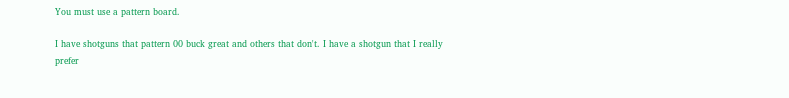You must use a pattern board.

I have shotguns that pattern 00 buck great and others that don't. I have a shotgun that I really prefer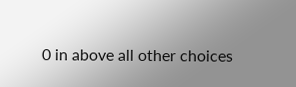0 in above all other choices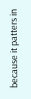because it patters in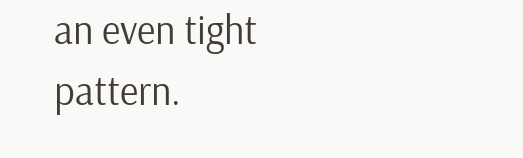an even tight pattern.